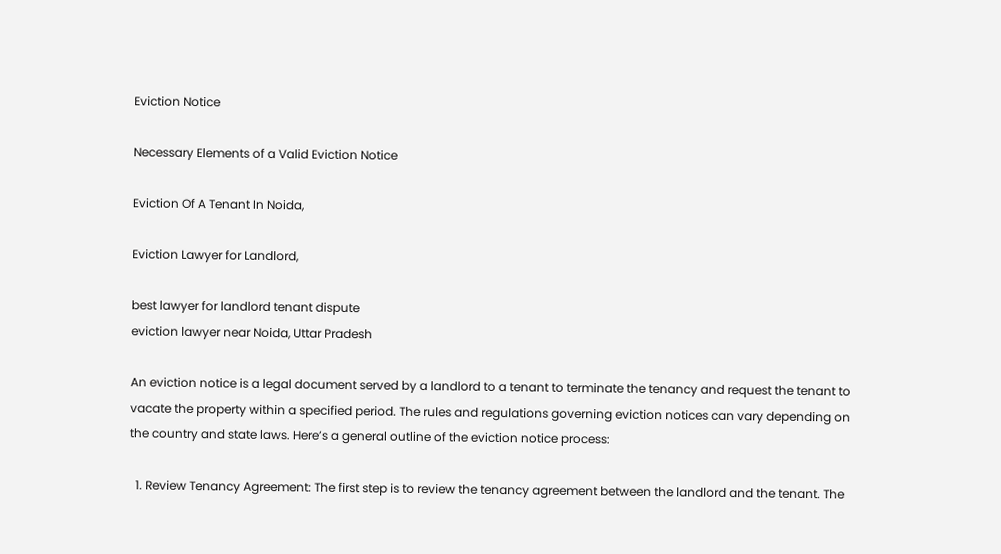Eviction Notice

Necessary Elements of a Valid Eviction Notice

Eviction Of A Tenant In Noida,

Eviction Lawyer for Landlord,

best lawyer for landlord tenant dispute
eviction lawyer near Noida, Uttar Pradesh

An eviction notice is a legal document served by a landlord to a tenant to terminate the tenancy and request the tenant to vacate the property within a specified period. The rules and regulations governing eviction notices can vary depending on the country and state laws. Here’s a general outline of the eviction notice process:

  1. Review Tenancy Agreement: The first step is to review the tenancy agreement between the landlord and the tenant. The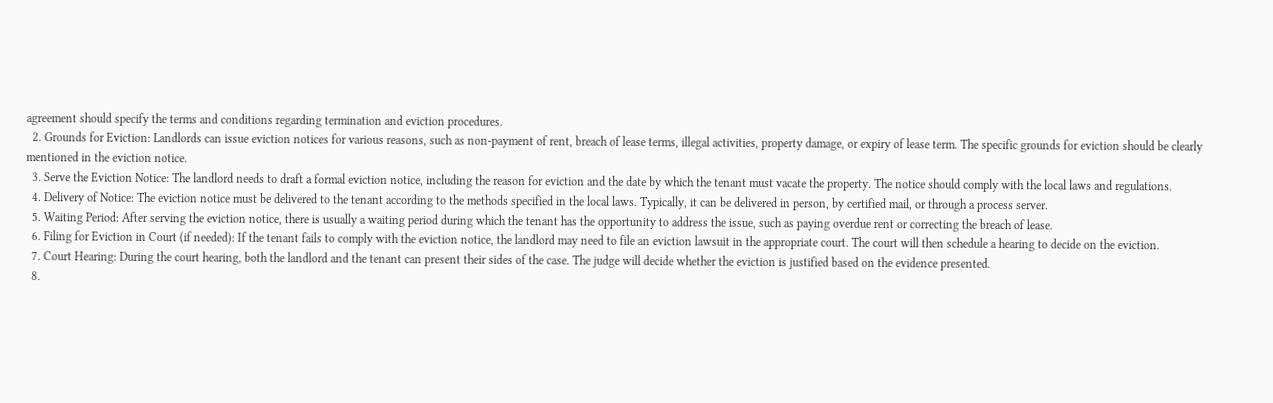agreement should specify the terms and conditions regarding termination and eviction procedures.
  2. Grounds for Eviction: Landlords can issue eviction notices for various reasons, such as non-payment of rent, breach of lease terms, illegal activities, property damage, or expiry of lease term. The specific grounds for eviction should be clearly mentioned in the eviction notice.
  3. Serve the Eviction Notice: The landlord needs to draft a formal eviction notice, including the reason for eviction and the date by which the tenant must vacate the property. The notice should comply with the local laws and regulations.
  4. Delivery of Notice: The eviction notice must be delivered to the tenant according to the methods specified in the local laws. Typically, it can be delivered in person, by certified mail, or through a process server.
  5. Waiting Period: After serving the eviction notice, there is usually a waiting period during which the tenant has the opportunity to address the issue, such as paying overdue rent or correcting the breach of lease.
  6. Filing for Eviction in Court (if needed): If the tenant fails to comply with the eviction notice, the landlord may need to file an eviction lawsuit in the appropriate court. The court will then schedule a hearing to decide on the eviction.
  7. Court Hearing: During the court hearing, both the landlord and the tenant can present their sides of the case. The judge will decide whether the eviction is justified based on the evidence presented.
  8.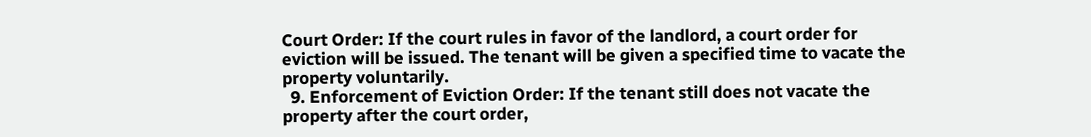Court Order: If the court rules in favor of the landlord, a court order for eviction will be issued. The tenant will be given a specified time to vacate the property voluntarily.
  9. Enforcement of Eviction Order: If the tenant still does not vacate the property after the court order,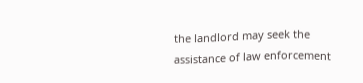the landlord may seek the assistance of law enforcement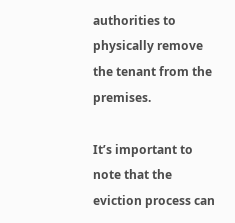authorities to physically remove the tenant from the premises.

It’s important to note that the eviction process can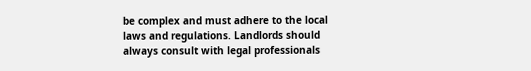be complex and must adhere to the local laws and regulations. Landlords should always consult with legal professionals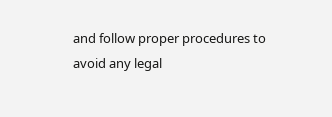and follow proper procedures to avoid any legal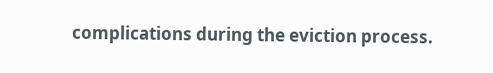complications during the eviction process.